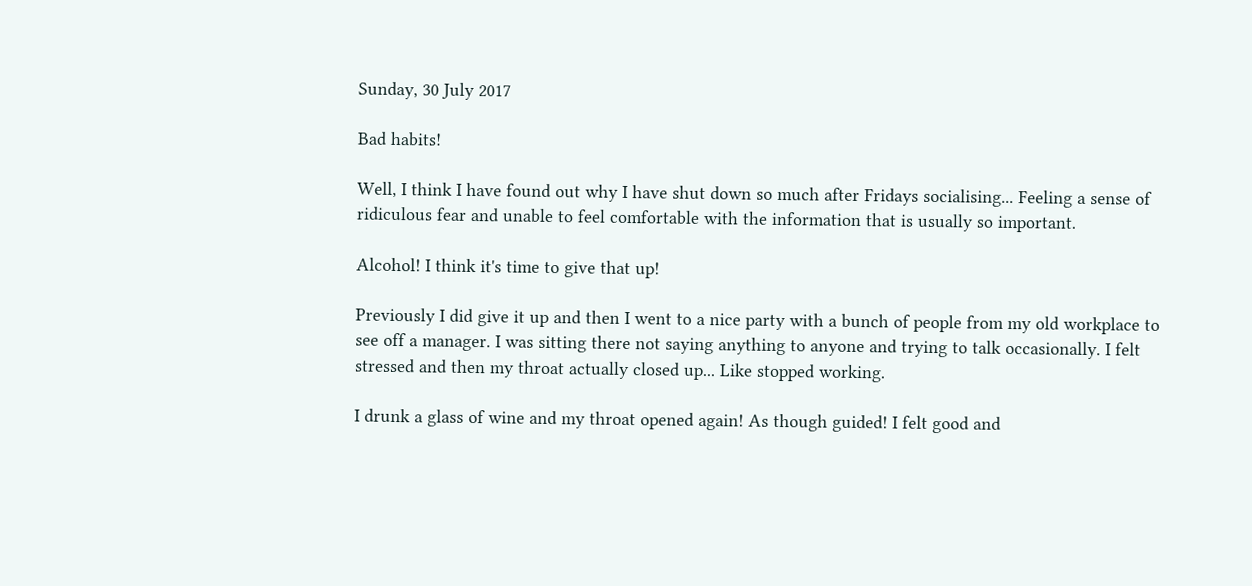Sunday, 30 July 2017

Bad habits!

Well, I think I have found out why I have shut down so much after Fridays socialising... Feeling a sense of ridiculous fear and unable to feel comfortable with the information that is usually so important.

Alcohol! I think it's time to give that up!

Previously I did give it up and then I went to a nice party with a bunch of people from my old workplace to see off a manager. I was sitting there not saying anything to anyone and trying to talk occasionally. I felt stressed and then my throat actually closed up... Like stopped working.

I drunk a glass of wine and my throat opened again! As though guided! I felt good and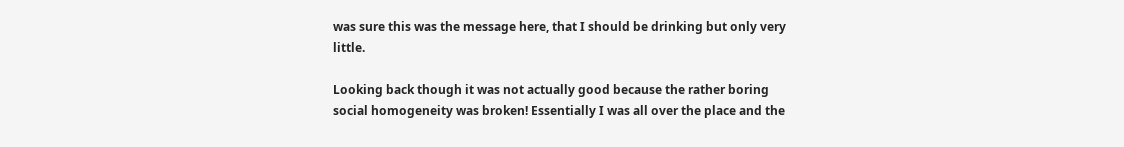was sure this was the message here, that I should be drinking but only very little.

Looking back though it was not actually good because the rather boring social homogeneity was broken! Essentially I was all over the place and the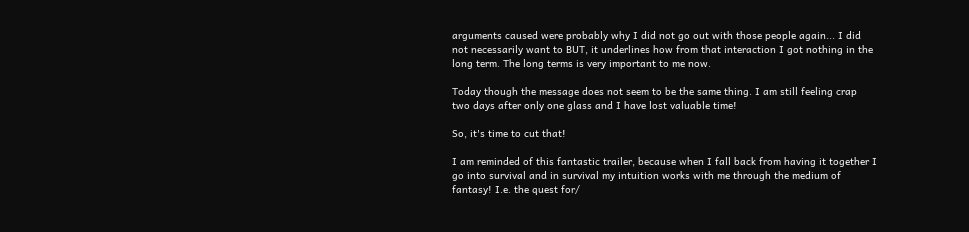arguments caused were probably why I did not go out with those people again... I did not necessarily want to BUT, it underlines how from that interaction I got nothing in the long term. The long terms is very important to me now.

Today though the message does not seem to be the same thing. I am still feeling crap two days after only one glass and I have lost valuable time!

So, it's time to cut that!

I am reminded of this fantastic trailer, because when I fall back from having it together I go into survival and in survival my intuition works with me through the medium of fantasy! I.e. the quest for/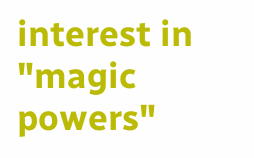interest in "magic powers"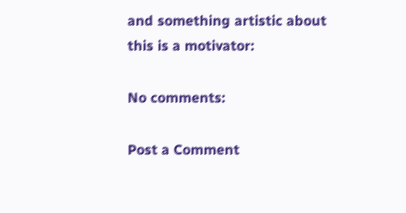and something artistic about this is a motivator:

No comments:

Post a Comment